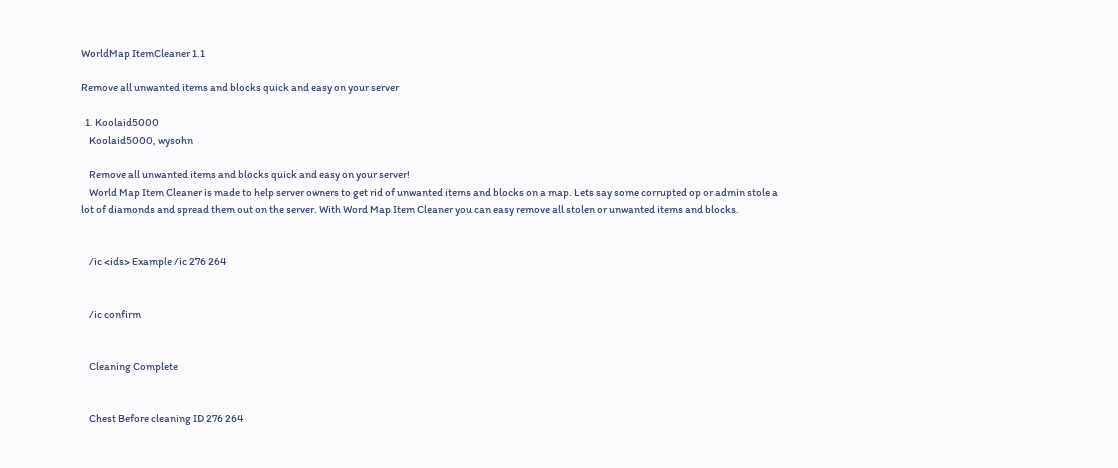WorldMap ItemCleaner 1.1

Remove all unwanted items and blocks quick and easy on your server

  1. Koolaid5000
    Koolaid5000, wysohn

    Remove all unwanted items and blocks quick and easy on your server!
    World Map Item Cleaner is made to help server owners to get rid of unwanted items and blocks on a map. Lets say some corrupted op or admin stole a lot of diamonds and spread them out on the server. With Word Map Item Cleaner you can easy remove all stolen or unwanted items and blocks.


    /ic <ids> Example /ic 276 264


    /ic confirm


    Cleaning Complete


    Chest Before cleaning ID 276 264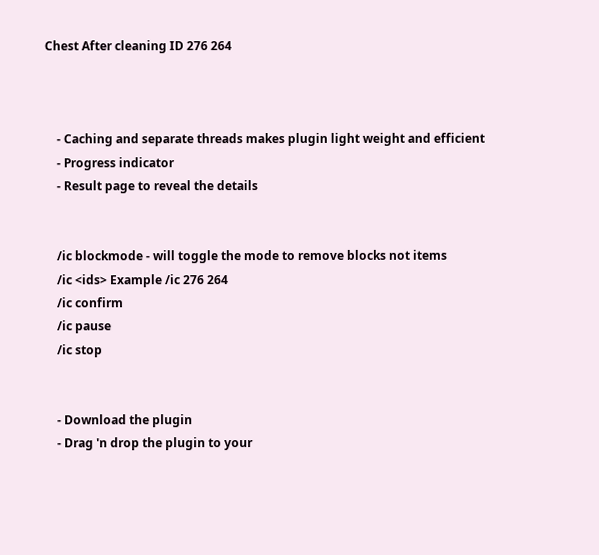Chest After cleaning ID 276 264



    - Caching and separate threads makes plugin light weight and efficient
    - Progress indicator
    - Result page to reveal the details


    /ic blockmode - will toggle the mode to remove blocks not items
    /ic <ids> Example /ic 276 264
    /ic confirm
    /ic pause
    /ic stop


    - Download the plugin
    - Drag 'n drop the plugin to your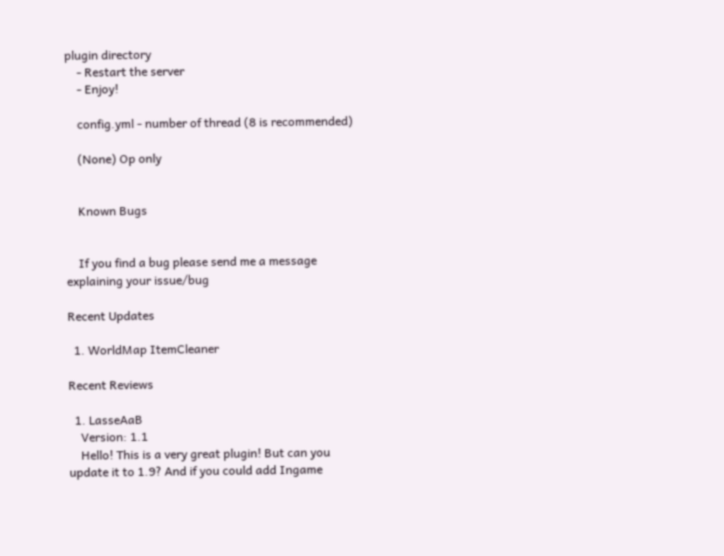plugin directory
    - Restart the server
    - Enjoy!

    config.yml - number of thread (8 is recommended)

    (None) Op only


    Known Bugs


    If you find a bug please send me a message explaining your issue/bug

Recent Updates

  1. WorldMap ItemCleaner

Recent Reviews

  1. LasseAaB
    Version: 1.1
    Hello! This is a very great plugin! But can you update it to 1.9? And if you could add Ingame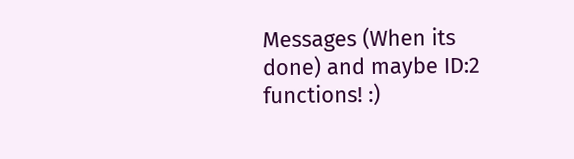Messages (When its done) and maybe ID:2 functions! :)